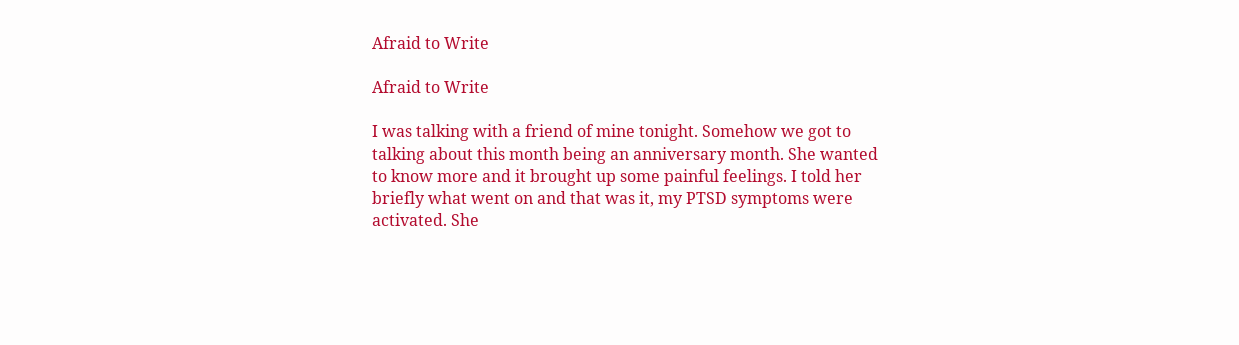Afraid to Write

Afraid to Write

I was talking with a friend of mine tonight. Somehow we got to talking about this month being an anniversary month. She wanted to know more and it brought up some painful feelings. I told her briefly what went on and that was it, my PTSD symptoms were activated. She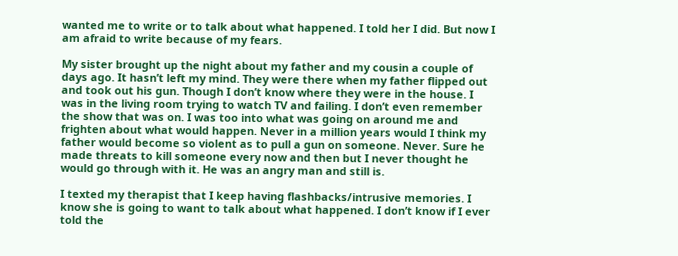wanted me to write or to talk about what happened. I told her I did. But now I am afraid to write because of my fears.

My sister brought up the night about my father and my cousin a couple of days ago. It hasn’t left my mind. They were there when my father flipped out and took out his gun. Though I don’t know where they were in the house. I was in the living room trying to watch TV and failing. I don’t even remember the show that was on. I was too into what was going on around me and frighten about what would happen. Never in a million years would I think my father would become so violent as to pull a gun on someone. Never. Sure he made threats to kill someone every now and then but I never thought he would go through with it. He was an angry man and still is.

I texted my therapist that I keep having flashbacks/intrusive memories. I know she is going to want to talk about what happened. I don’t know if I ever told the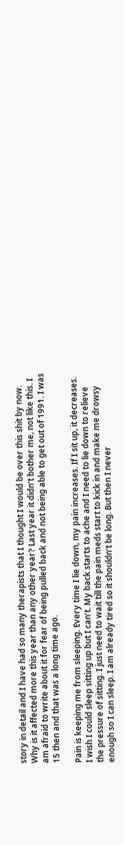story in detail and I have had so many therapists that I thought I would be over this shit by now. Why is it affected more this year than any other year? Last year it didn’t bother me, not like this. I am afraid to write about it for fear of being pulled back and not being able to get out of 1991. I was 15 then and that was a long time ago.

Pain is keeping me from sleeping. Every time I lie down, my pain increases. If I sit up, it decreases. I wish I could sleep sitting up but I can’t. My back starts to ache and I need to lie down to relieve the pressure of sitting. I just need to wait till the pain meds start to kick in and make me drowsy enough so I can sleep. I am already tired so it shouldn’t be long. But then I never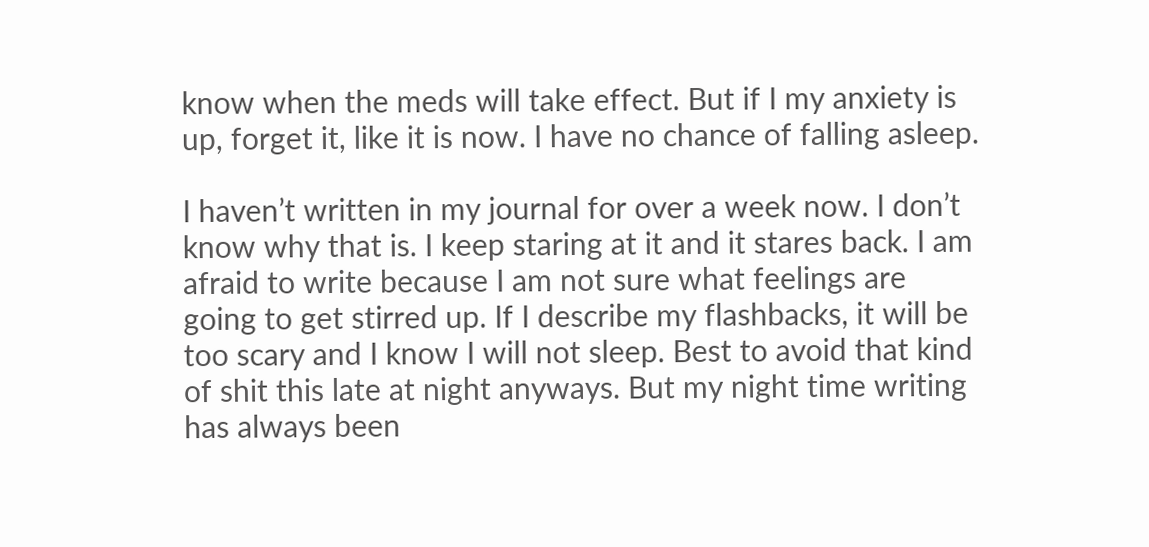know when the meds will take effect. But if I my anxiety is up, forget it, like it is now. I have no chance of falling asleep.

I haven’t written in my journal for over a week now. I don’t know why that is. I keep staring at it and it stares back. I am afraid to write because I am not sure what feelings are going to get stirred up. If I describe my flashbacks, it will be too scary and I know I will not sleep. Best to avoid that kind of shit this late at night anyways. But my night time writing has always been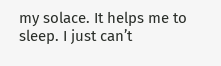my solace. It helps me to sleep. I just can’t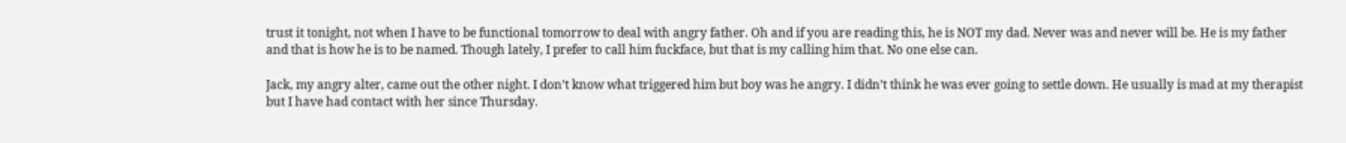trust it tonight, not when I have to be functional tomorrow to deal with angry father. Oh and if you are reading this, he is NOT my dad. Never was and never will be. He is my father and that is how he is to be named. Though lately, I prefer to call him fuckface, but that is my calling him that. No one else can.

Jack, my angry alter, came out the other night. I don’t know what triggered him but boy was he angry. I didn’t think he was ever going to settle down. He usually is mad at my therapist but I have had contact with her since Thursday.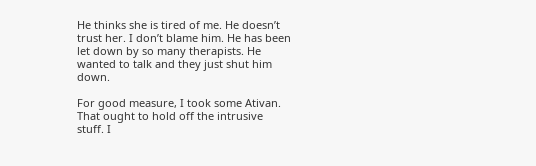He thinks she is tired of me. He doesn’t trust her. I don’t blame him. He has been let down by so many therapists. He wanted to talk and they just shut him down.

For good measure, I took some Ativan. That ought to hold off the intrusive stuff. I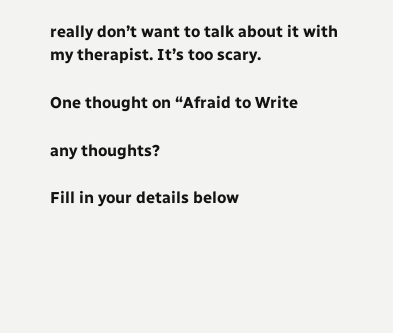really don’t want to talk about it with my therapist. It’s too scary.

One thought on “Afraid to Write

any thoughts?

Fill in your details below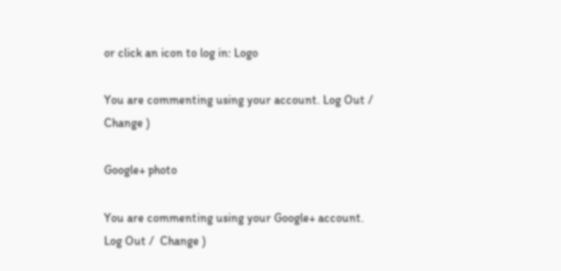or click an icon to log in: Logo

You are commenting using your account. Log Out /  Change )

Google+ photo

You are commenting using your Google+ account. Log Out /  Change )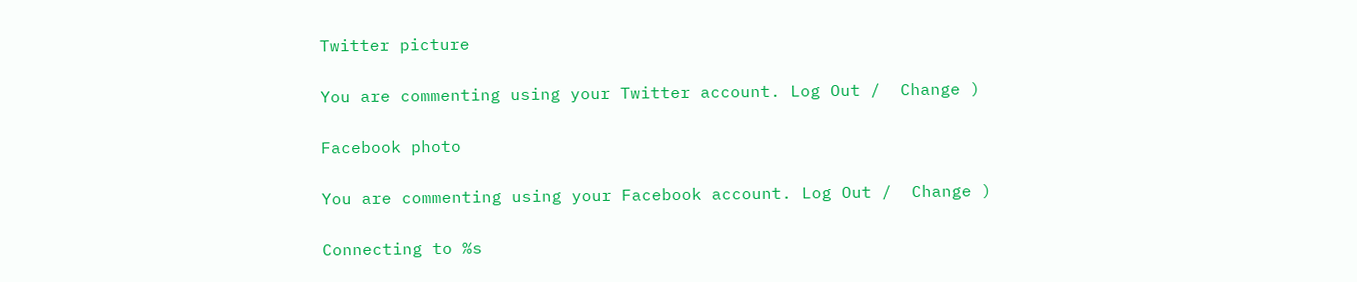Twitter picture

You are commenting using your Twitter account. Log Out /  Change )

Facebook photo

You are commenting using your Facebook account. Log Out /  Change )

Connecting to %s